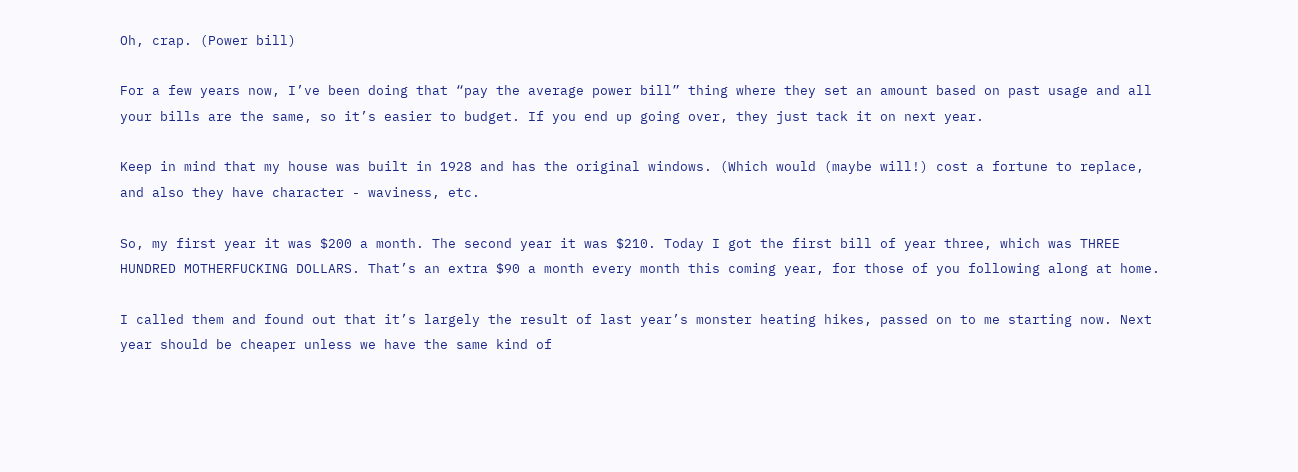Oh, crap. (Power bill)

For a few years now, I’ve been doing that “pay the average power bill” thing where they set an amount based on past usage and all your bills are the same, so it’s easier to budget. If you end up going over, they just tack it on next year.

Keep in mind that my house was built in 1928 and has the original windows. (Which would (maybe will!) cost a fortune to replace, and also they have character - waviness, etc.

So, my first year it was $200 a month. The second year it was $210. Today I got the first bill of year three, which was THREE HUNDRED MOTHERFUCKING DOLLARS. That’s an extra $90 a month every month this coming year, for those of you following along at home.

I called them and found out that it’s largely the result of last year’s monster heating hikes, passed on to me starting now. Next year should be cheaper unless we have the same kind of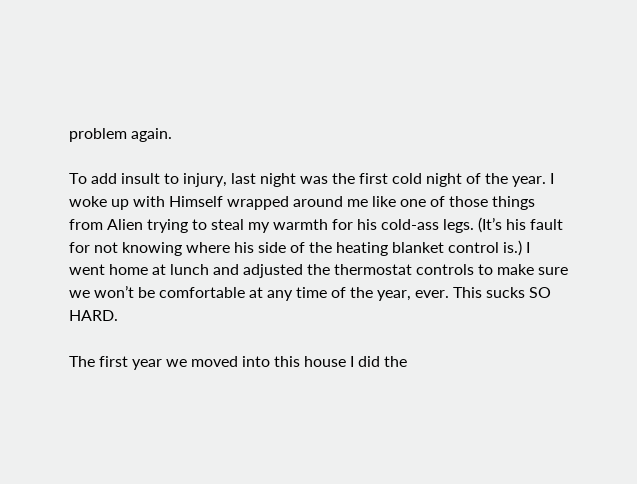problem again.

To add insult to injury, last night was the first cold night of the year. I woke up with Himself wrapped around me like one of those things from Alien trying to steal my warmth for his cold-ass legs. (It’s his fault for not knowing where his side of the heating blanket control is.) I went home at lunch and adjusted the thermostat controls to make sure we won’t be comfortable at any time of the year, ever. This sucks SO HARD.

The first year we moved into this house I did the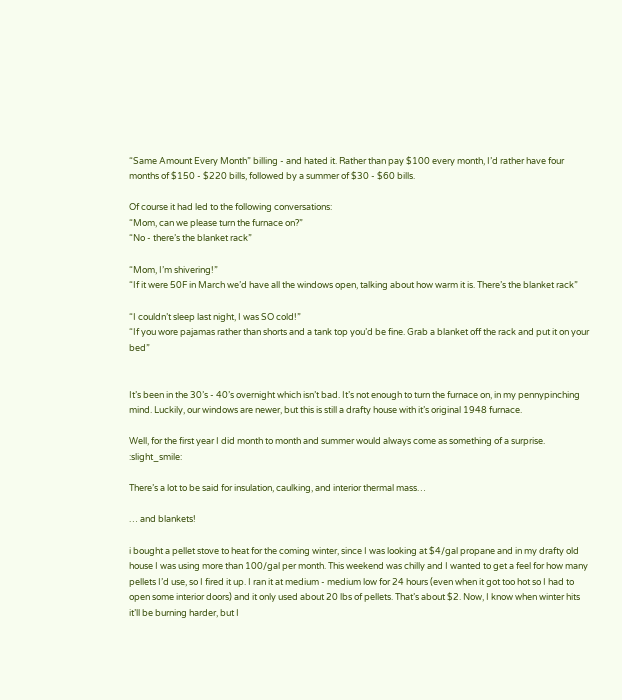“Same Amount Every Month” billing - and hated it. Rather than pay $100 every month, I’d rather have four months of $150 - $220 bills, followed by a summer of $30 - $60 bills.

Of course it had led to the following conversations:
“Mom, can we please turn the furnace on?”
“No - there’s the blanket rack”

“Mom, I’m shivering!”
“If it were 50F in March we’d have all the windows open, talking about how warm it is. There’s the blanket rack”

“I couldn’t sleep last night, I was SO cold!”
“If you wore pajamas rather than shorts and a tank top you’d be fine. Grab a blanket off the rack and put it on your bed”


It’s been in the 30’s - 40’s overnight which isn’t bad. It’s not enough to turn the furnace on, in my pennypinching mind. Luckily, our windows are newer, but this is still a drafty house with it’s original 1948 furnace.

Well, for the first year I did month to month and summer would always come as something of a surprise. :slight_smile:

There’s a lot to be said for insulation, caulking, and interior thermal mass…

… and blankets!

i bought a pellet stove to heat for the coming winter, since I was looking at $4/gal propane and in my drafty old house I was using more than 100/gal per month. This weekend was chilly and I wanted to get a feel for how many pellets I’d use, so I fired it up. I ran it at medium - medium low for 24 hours (even when it got too hot so I had to open some interior doors) and it only used about 20 lbs of pellets. That’s about $2. Now, I know when winter hits it’ll be burning harder, but I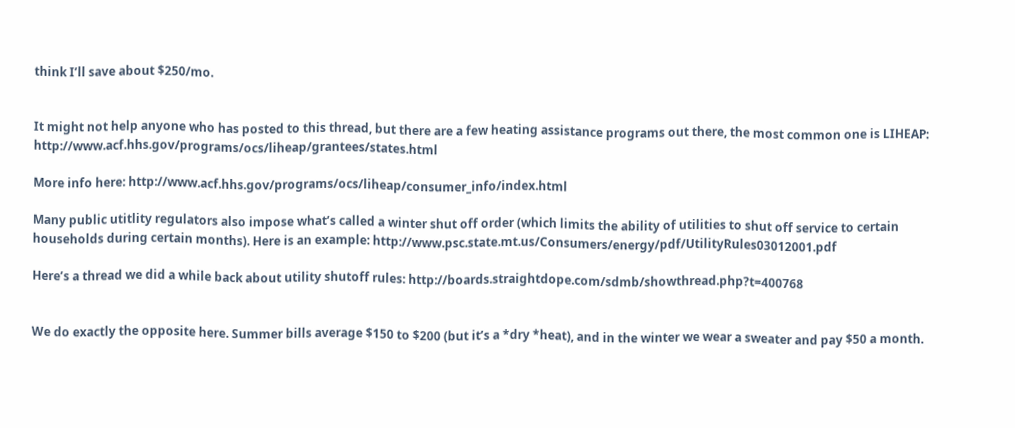think I’ll save about $250/mo.


It might not help anyone who has posted to this thread, but there are a few heating assistance programs out there, the most common one is LIHEAP: http://www.acf.hhs.gov/programs/ocs/liheap/grantees/states.html

More info here: http://www.acf.hhs.gov/programs/ocs/liheap/consumer_info/index.html

Many public utitlity regulators also impose what’s called a winter shut off order (which limits the ability of utilities to shut off service to certain households during certain months). Here is an example: http://www.psc.state.mt.us/Consumers/energy/pdf/UtilityRules03012001.pdf

Here’s a thread we did a while back about utility shutoff rules: http://boards.straightdope.com/sdmb/showthread.php?t=400768


We do exactly the opposite here. Summer bills average $150 to $200 (but it’s a *dry *heat), and in the winter we wear a sweater and pay $50 a month.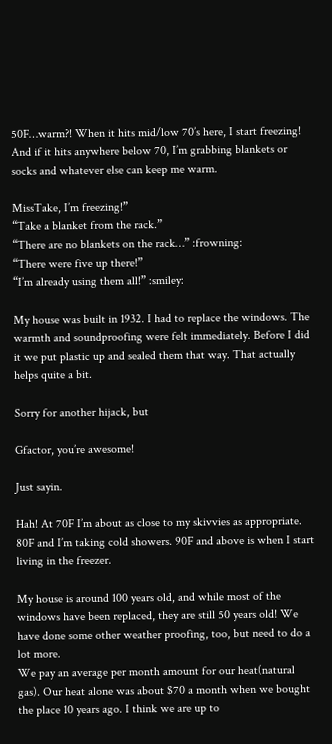50F…warm?! When it hits mid/low 70’s here, I start freezing! And if it hits anywhere below 70, I’m grabbing blankets or socks and whatever else can keep me warm.

MissTake, I’m freezing!”
“Take a blanket from the rack.”
“There are no blankets on the rack…” :frowning:
“There were five up there!”
“I’m already using them all!” :smiley:

My house was built in 1932. I had to replace the windows. The warmth and soundproofing were felt immediately. Before I did it we put plastic up and sealed them that way. That actually helps quite a bit.

Sorry for another hijack, but

Gfactor, you’re awesome!

Just sayin.

Hah! At 70F I’m about as close to my skivvies as appropriate. 80F and I’m taking cold showers. 90F and above is when I start living in the freezer.

My house is around 100 years old, and while most of the windows have been replaced, they are still 50 years old! We have done some other weather proofing, too, but need to do a lot more.
We pay an average per month amount for our heat(natural gas). Our heat alone was about $70 a month when we bought the place 10 years ago. I think we are up to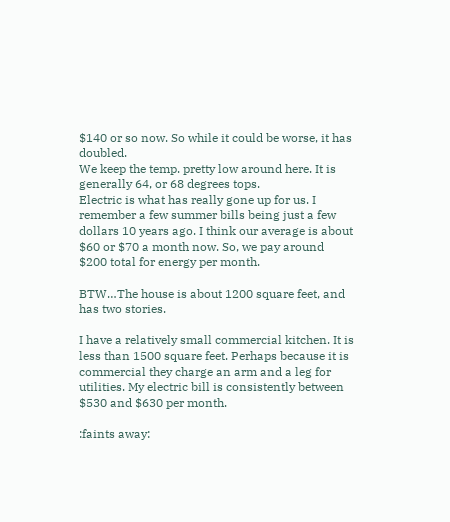$140 or so now. So while it could be worse, it has doubled.
We keep the temp. pretty low around here. It is generally 64, or 68 degrees tops.
Electric is what has really gone up for us. I remember a few summer bills being just a few dollars 10 years ago. I think our average is about $60 or $70 a month now. So, we pay around $200 total for energy per month.

BTW…The house is about 1200 square feet, and has two stories.

I have a relatively small commercial kitchen. It is less than 1500 square feet. Perhaps because it is commercial they charge an arm and a leg for utilities. My electric bill is consistently between $530 and $630 per month.

:faints away: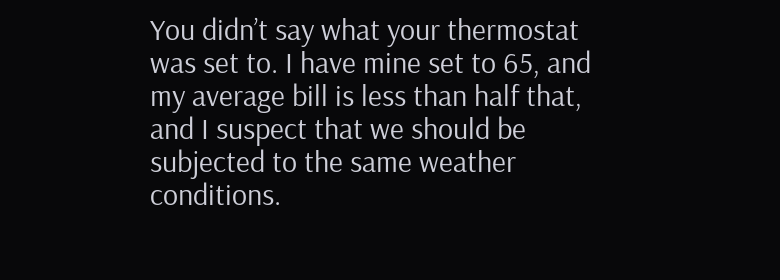You didn’t say what your thermostat was set to. I have mine set to 65, and my average bill is less than half that, and I suspect that we should be subjected to the same weather conditions.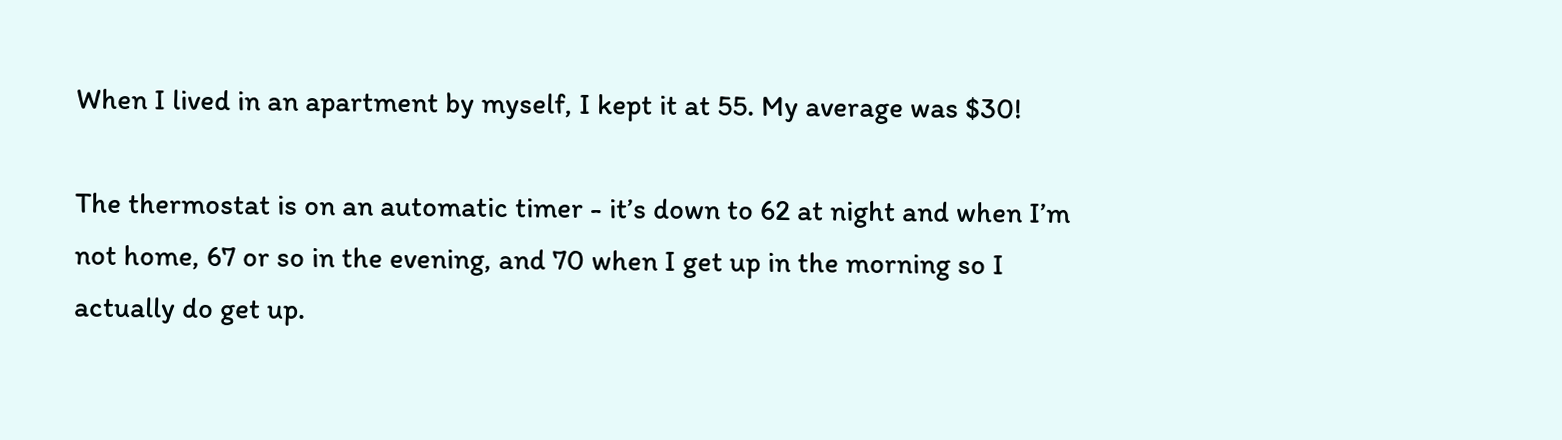When I lived in an apartment by myself, I kept it at 55. My average was $30!

The thermostat is on an automatic timer - it’s down to 62 at night and when I’m not home, 67 or so in the evening, and 70 when I get up in the morning so I actually do get up.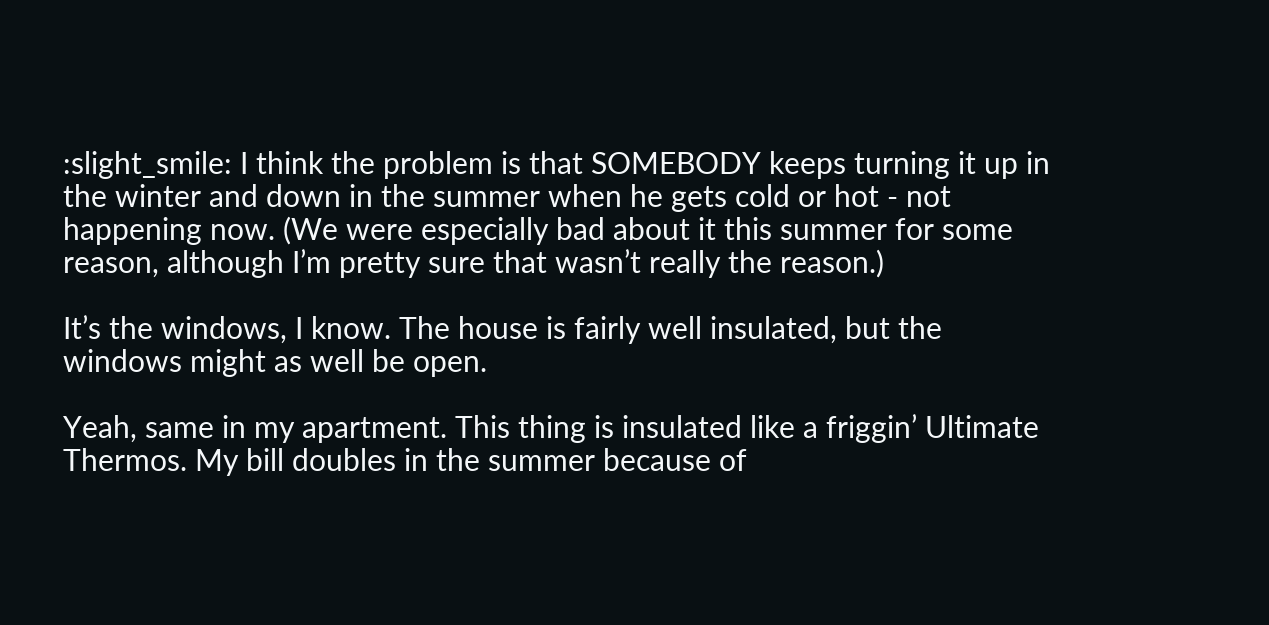:slight_smile: I think the problem is that SOMEBODY keeps turning it up in the winter and down in the summer when he gets cold or hot - not happening now. (We were especially bad about it this summer for some reason, although I’m pretty sure that wasn’t really the reason.)

It’s the windows, I know. The house is fairly well insulated, but the windows might as well be open.

Yeah, same in my apartment. This thing is insulated like a friggin’ Ultimate Thermos. My bill doubles in the summer because of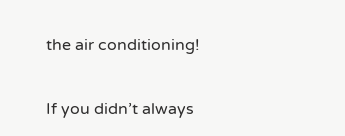the air conditioning!

If you didn’t always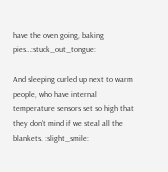have the oven going, baking pies…:stuck_out_tongue:

And sleeping curled up next to warm people, who have internal temperature sensors set so high that they don’t mind if we steal all the blankets. :slight_smile: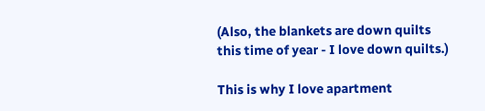(Also, the blankets are down quilts this time of year - I love down quilts.)

This is why I love apartment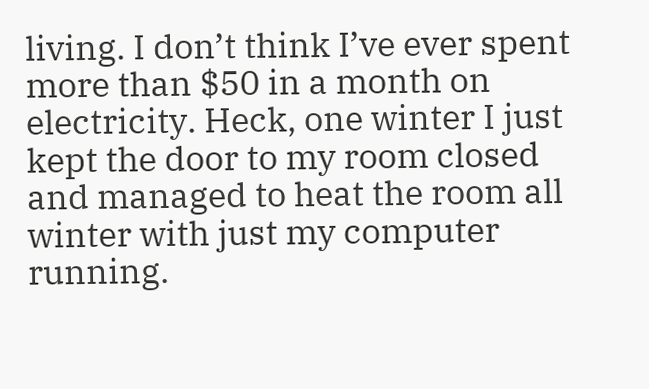living. I don’t think I’ve ever spent more than $50 in a month on electricity. Heck, one winter I just kept the door to my room closed and managed to heat the room all winter with just my computer running.